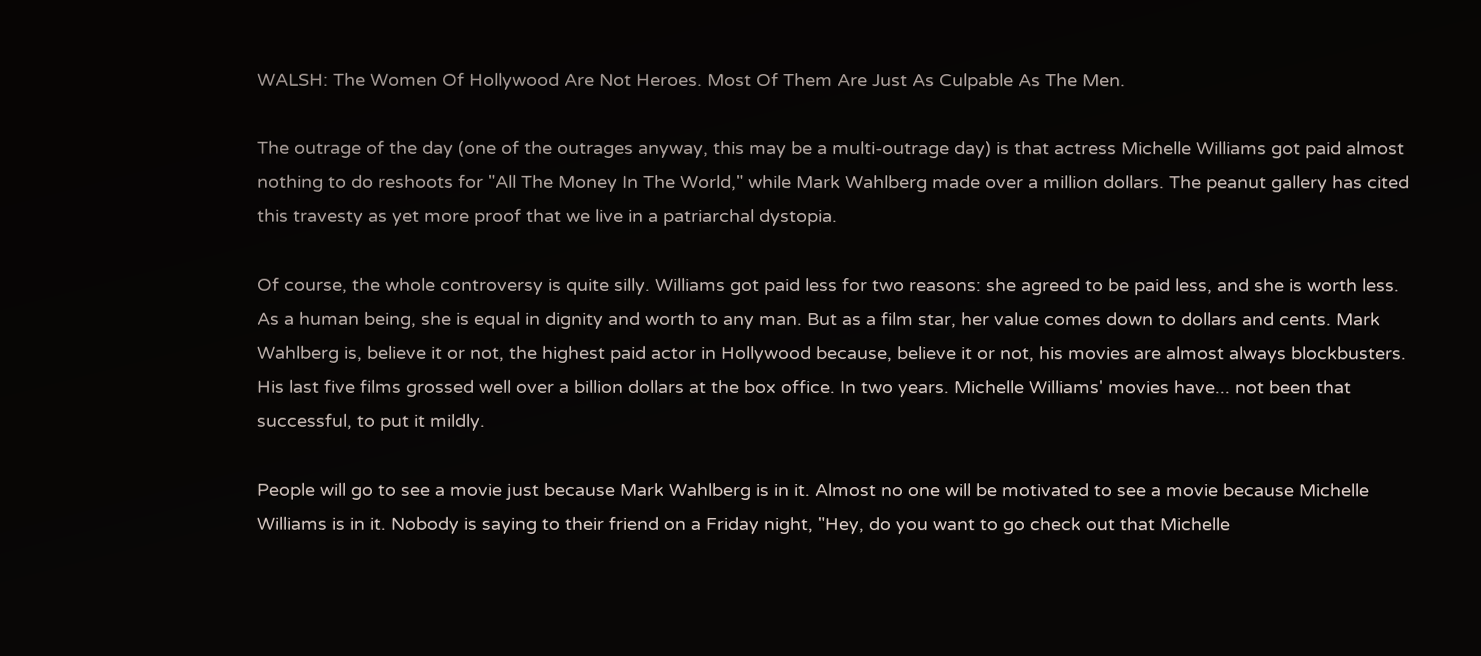WALSH: The Women Of Hollywood Are Not Heroes. Most Of Them Are Just As Culpable As The Men.

The outrage of the day (one of the outrages anyway, this may be a multi-outrage day) is that actress Michelle Williams got paid almost nothing to do reshoots for "All The Money In The World," while Mark Wahlberg made over a million dollars. The peanut gallery has cited this travesty as yet more proof that we live in a patriarchal dystopia.

Of course, the whole controversy is quite silly. Williams got paid less for two reasons: she agreed to be paid less, and she is worth less. As a human being, she is equal in dignity and worth to any man. But as a film star, her value comes down to dollars and cents. Mark Wahlberg is, believe it or not, the highest paid actor in Hollywood because, believe it or not, his movies are almost always blockbusters. His last five films grossed well over a billion dollars at the box office. In two years. Michelle Williams' movies have... not been that successful, to put it mildly.

People will go to see a movie just because Mark Wahlberg is in it. Almost no one will be motivated to see a movie because Michelle Williams is in it. Nobody is saying to their friend on a Friday night, "Hey, do you want to go check out that Michelle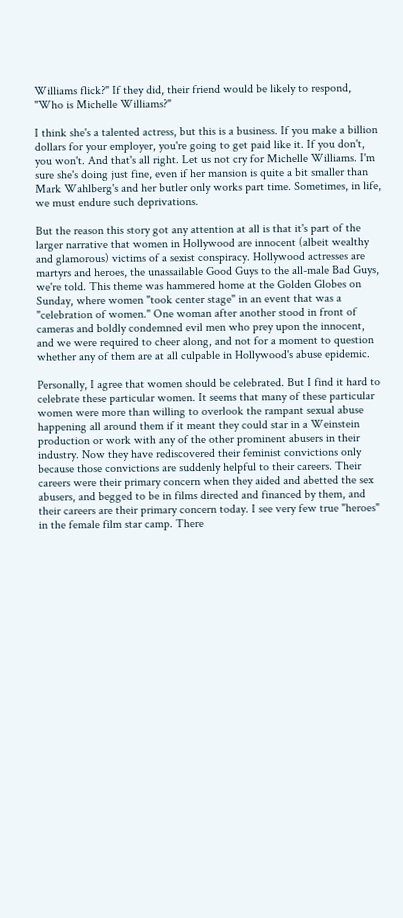Williams flick?" If they did, their friend would be likely to respond, "Who is Michelle Williams?"

I think she's a talented actress, but this is a business. If you make a billion dollars for your employer, you're going to get paid like it. If you don't, you won't. And that's all right. Let us not cry for Michelle Williams. I'm sure she's doing just fine, even if her mansion is quite a bit smaller than Mark Wahlberg's and her butler only works part time. Sometimes, in life, we must endure such deprivations.

But the reason this story got any attention at all is that it's part of the larger narrative that women in Hollywood are innocent (albeit wealthy and glamorous) victims of a sexist conspiracy. Hollywood actresses are martyrs and heroes, the unassailable Good Guys to the all-male Bad Guys, we're told. This theme was hammered home at the Golden Globes on Sunday, where women "took center stage" in an event that was a "celebration of women." One woman after another stood in front of cameras and boldly condemned evil men who prey upon the innocent, and we were required to cheer along, and not for a moment to question whether any of them are at all culpable in Hollywood's abuse epidemic.

Personally, I agree that women should be celebrated. But I find it hard to celebrate these particular women. It seems that many of these particular women were more than willing to overlook the rampant sexual abuse happening all around them if it meant they could star in a Weinstein production or work with any of the other prominent abusers in their industry. Now they have rediscovered their feminist convictions only because those convictions are suddenly helpful to their careers. Their careers were their primary concern when they aided and abetted the sex abusers, and begged to be in films directed and financed by them, and their careers are their primary concern today. I see very few true "heroes" in the female film star camp. There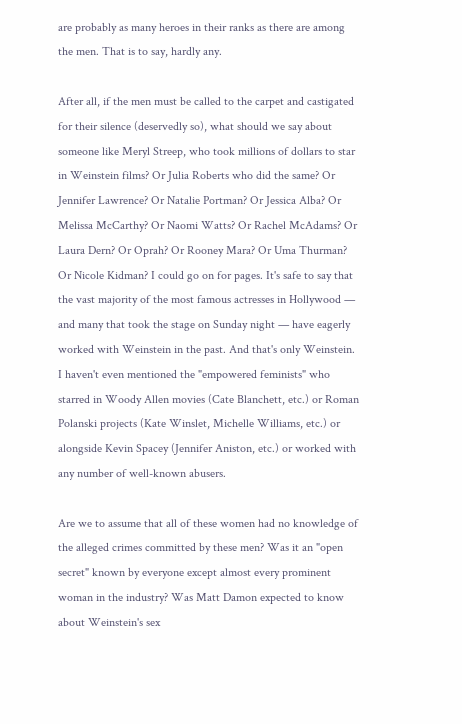are probably as many heroes in their ranks as there are among the men. That is to say, hardly any.

After all, if the men must be called to the carpet and castigated for their silence (deservedly so), what should we say about someone like Meryl Streep, who took millions of dollars to star in Weinstein films? Or Julia Roberts who did the same? Or Jennifer Lawrence? Or Natalie Portman? Or Jessica Alba? Or Melissa McCarthy? Or Naomi Watts? Or Rachel McAdams? Or Laura Dern? Or Oprah? Or Rooney Mara? Or Uma Thurman? Or Nicole Kidman? I could go on for pages. It's safe to say that the vast majority of the most famous actresses in Hollywood — and many that took the stage on Sunday night — have eagerly worked with Weinstein in the past. And that's only Weinstein. I haven't even mentioned the "empowered feminists" who starred in Woody Allen movies (Cate Blanchett, etc.) or Roman Polanski projects (Kate Winslet, Michelle Williams, etc.) or alongside Kevin Spacey (Jennifer Aniston, etc.) or worked with any number of well-known abusers.

Are we to assume that all of these women had no knowledge of the alleged crimes committed by these men? Was it an "open secret" known by everyone except almost every prominent woman in the industry? Was Matt Damon expected to know about Weinstein's sex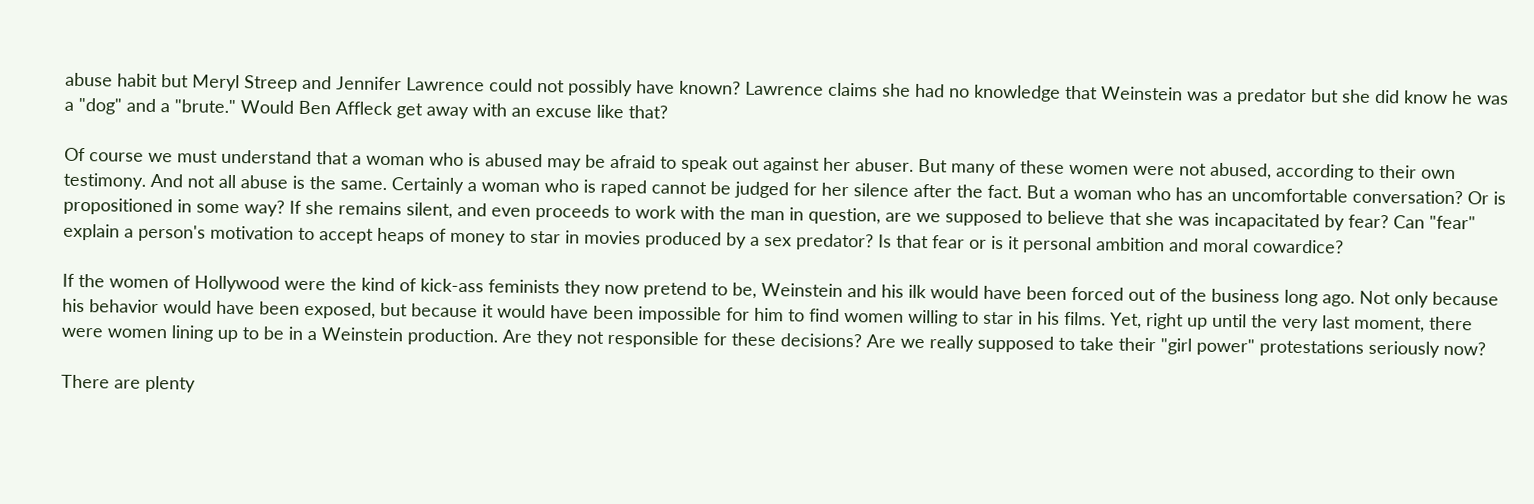abuse habit but Meryl Streep and Jennifer Lawrence could not possibly have known? Lawrence claims she had no knowledge that Weinstein was a predator but she did know he was a "dog" and a "brute." Would Ben Affleck get away with an excuse like that?

Of course we must understand that a woman who is abused may be afraid to speak out against her abuser. But many of these women were not abused, according to their own testimony. And not all abuse is the same. Certainly a woman who is raped cannot be judged for her silence after the fact. But a woman who has an uncomfortable conversation? Or is propositioned in some way? If she remains silent, and even proceeds to work with the man in question, are we supposed to believe that she was incapacitated by fear? Can "fear" explain a person's motivation to accept heaps of money to star in movies produced by a sex predator? Is that fear or is it personal ambition and moral cowardice?

If the women of Hollywood were the kind of kick-ass feminists they now pretend to be, Weinstein and his ilk would have been forced out of the business long ago. Not only because his behavior would have been exposed, but because it would have been impossible for him to find women willing to star in his films. Yet, right up until the very last moment, there were women lining up to be in a Weinstein production. Are they not responsible for these decisions? Are we really supposed to take their "girl power" protestations seriously now?

There are plenty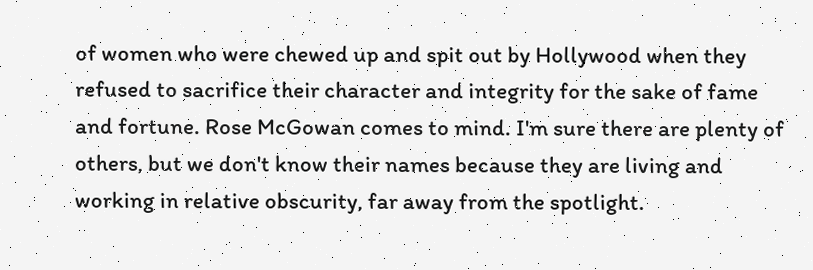of women who were chewed up and spit out by Hollywood when they refused to sacrifice their character and integrity for the sake of fame and fortune. Rose McGowan comes to mind. I'm sure there are plenty of others, but we don't know their names because they are living and working in relative obscurity, far away from the spotlight.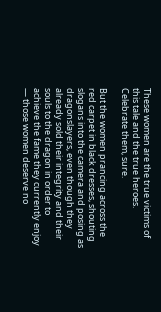These women are the true victims of this tale and the true heroes. Celebrate them, sure.

But the women prancing across the red carpet in black dresses, shouting slogans into the camera and posing as dragonslayers, even though they already sold their integrity and their souls to the dragon in order to achieve the fame they currently enjoy — those women deserve no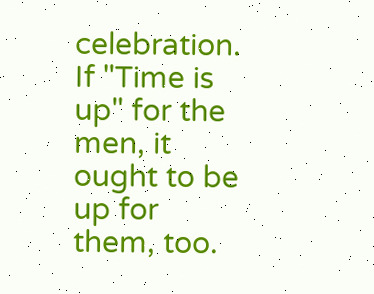celebration. If "Time is up" for the men, it ought to be up for them, too.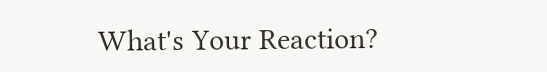What's Your Reaction?